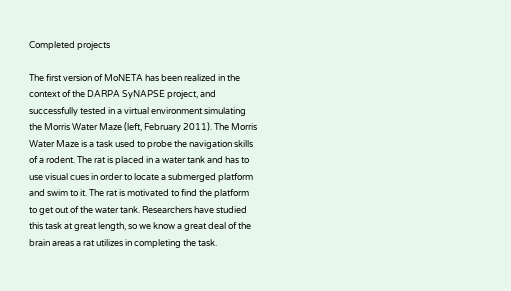Completed projects

The first version of MoNETA has been realized in the context of the DARPA SyNAPSE project, and successfully tested in a virtual environment simulating the Morris Water Maze (left, February 2011). The Morris Water Maze is a task used to probe the navigation skills of a rodent. The rat is placed in a water tank and has to use visual cues in order to locate a submerged platform and swim to it. The rat is motivated to find the platform to get out of the water tank. Researchers have studied this task at great length, so we know a great deal of the brain areas a rat utilizes in completing the task.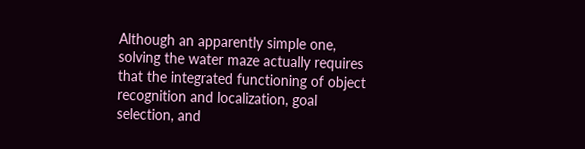Although an apparently simple one, solving the water maze actually requires that the integrated functioning of object recognition and localization, goal selection, and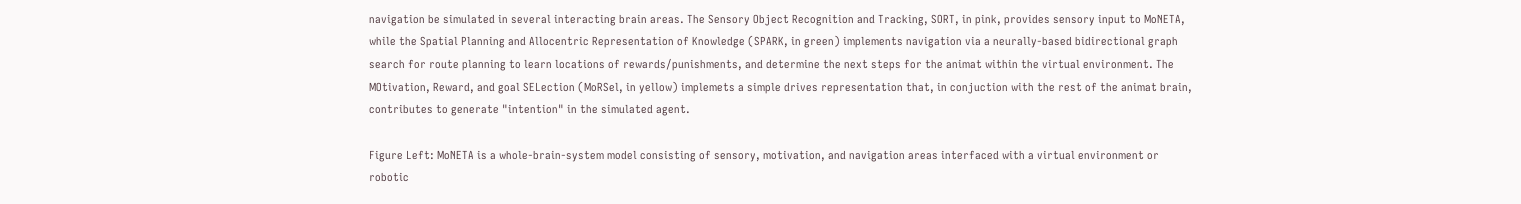navigation be simulated in several interacting brain areas. The Sensory Object Recognition and Tracking, SORT, in pink, provides sensory input to MoNETA, while the Spatial Planning and Allocentric Representation of Knowledge (SPARK, in green) implements navigation via a neurally-based bidirectional graph search for route planning to learn locations of rewards/punishments, and determine the next steps for the animat within the virtual environment. The MOtivation, Reward, and goal SELection (MoRSel, in yellow) implemets a simple drives representation that, in conjuction with the rest of the animat brain, contributes to generate "intention" in the simulated agent.

Figure Left: MoNETA is a whole-brain-system model consisting of sensory, motivation, and navigation areas interfaced with a virtual environment or robotic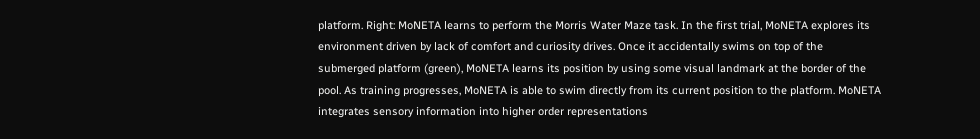platform. Right: MoNETA learns to perform the Morris Water Maze task. In the first trial, MoNETA explores its environment driven by lack of comfort and curiosity drives. Once it accidentally swims on top of the submerged platform (green), MoNETA learns its position by using some visual landmark at the border of the pool. As training progresses, MoNETA is able to swim directly from its current position to the platform. MoNETA integrates sensory information into higher order representations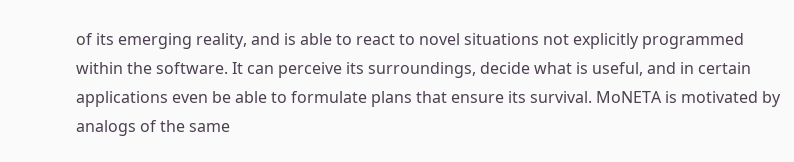of its emerging reality, and is able to react to novel situations not explicitly programmed within the software. It can perceive its surroundings, decide what is useful, and in certain applications even be able to formulate plans that ensure its survival. MoNETA is motivated by analogs of the same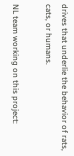drives that underlie the behavior of rats, cats, or humans.

NL team working on this project: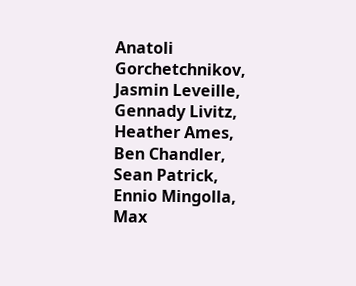Anatoli Gorchetchnikov, Jasmin Leveille, Gennady Livitz, Heather Ames, Ben Chandler, Sean Patrick, Ennio Mingolla, Max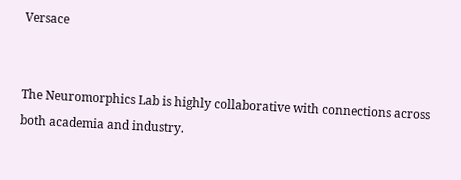Versace


The Neuromorphics Lab is highly collaborative with connections across both academia and industry.